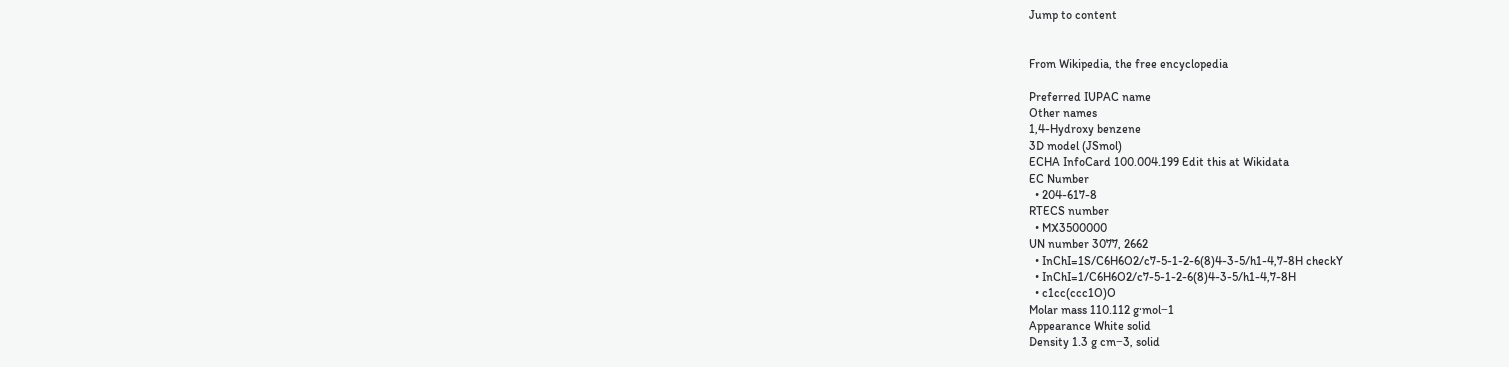Jump to content


From Wikipedia, the free encyclopedia

Preferred IUPAC name
Other names
1,4-Hydroxy benzene
3D model (JSmol)
ECHA InfoCard 100.004.199 Edit this at Wikidata
EC Number
  • 204-617-8
RTECS number
  • MX3500000
UN number 3077, 2662
  • InChI=1S/C6H6O2/c7-5-1-2-6(8)4-3-5/h1-4,7-8H checkY
  • InChI=1/C6H6O2/c7-5-1-2-6(8)4-3-5/h1-4,7-8H
  • c1cc(ccc1O)O
Molar mass 110.112 g·mol−1
Appearance White solid
Density 1.3 g cm−3, solid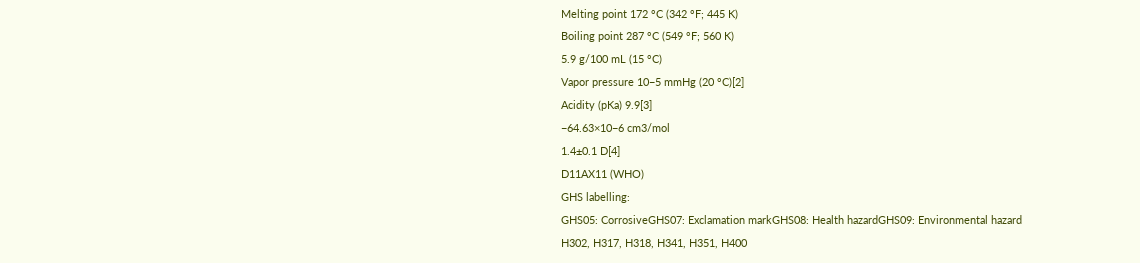Melting point 172 °C (342 °F; 445 K)
Boiling point 287 °C (549 °F; 560 K)
5.9 g/100 mL (15 °C)
Vapor pressure 10−5 mmHg (20 °C)[2]
Acidity (pKa) 9.9[3]
−64.63×10−6 cm3/mol
1.4±0.1 D[4]
D11AX11 (WHO)
GHS labelling:
GHS05: CorrosiveGHS07: Exclamation markGHS08: Health hazardGHS09: Environmental hazard
H302, H317, H318, H341, H351, H400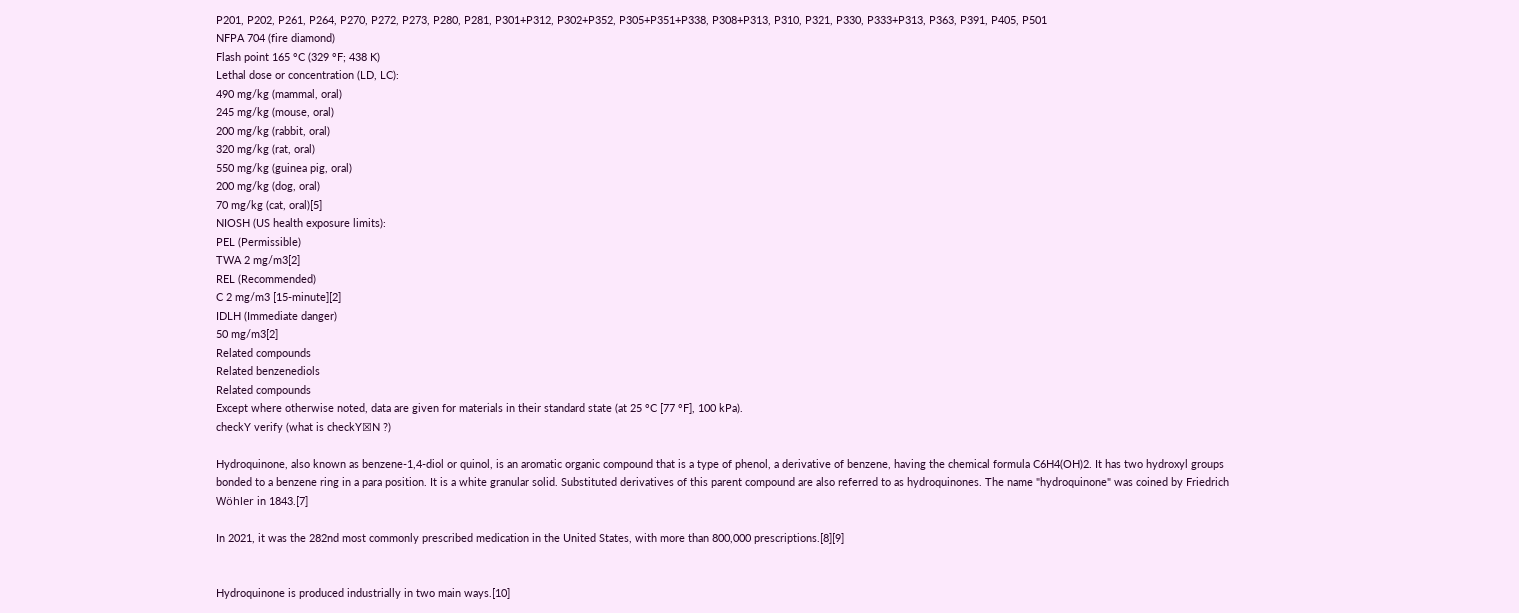P201, P202, P261, P264, P270, P272, P273, P280, P281, P301+P312, P302+P352, P305+P351+P338, P308+P313, P310, P321, P330, P333+P313, P363, P391, P405, P501
NFPA 704 (fire diamond)
Flash point 165 °C (329 °F; 438 K)
Lethal dose or concentration (LD, LC):
490 mg/kg (mammal, oral)
245 mg/kg (mouse, oral)
200 mg/kg (rabbit, oral)
320 mg/kg (rat, oral)
550 mg/kg (guinea pig, oral)
200 mg/kg (dog, oral)
70 mg/kg (cat, oral)[5]
NIOSH (US health exposure limits):
PEL (Permissible)
TWA 2 mg/m3[2]
REL (Recommended)
C 2 mg/m3 [15-minute][2]
IDLH (Immediate danger)
50 mg/m3[2]
Related compounds
Related benzenediols
Related compounds
Except where otherwise noted, data are given for materials in their standard state (at 25 °C [77 °F], 100 kPa).
checkY verify (what is checkY☒N ?)

Hydroquinone, also known as benzene-1,4-diol or quinol, is an aromatic organic compound that is a type of phenol, a derivative of benzene, having the chemical formula C6H4(OH)2. It has two hydroxyl groups bonded to a benzene ring in a para position. It is a white granular solid. Substituted derivatives of this parent compound are also referred to as hydroquinones. The name "hydroquinone" was coined by Friedrich Wöhler in 1843.[7]

In 2021, it was the 282nd most commonly prescribed medication in the United States, with more than 800,000 prescriptions.[8][9]


Hydroquinone is produced industrially in two main ways.[10]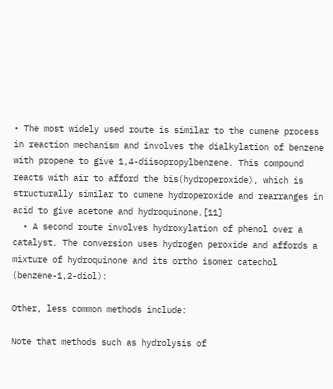• The most widely used route is similar to the cumene process in reaction mechanism and involves the dialkylation of benzene with propene to give 1,4-diisopropylbenzene. This compound reacts with air to afford the bis(hydroperoxide), which is structurally similar to cumene hydroperoxide and rearranges in acid to give acetone and hydroquinone.[11]
  • A second route involves hydroxylation of phenol over a catalyst. The conversion uses hydrogen peroxide and affords a mixture of hydroquinone and its ortho isomer catechol (benzene-1,2-diol):

Other, less common methods include:

Note that methods such as hydrolysis of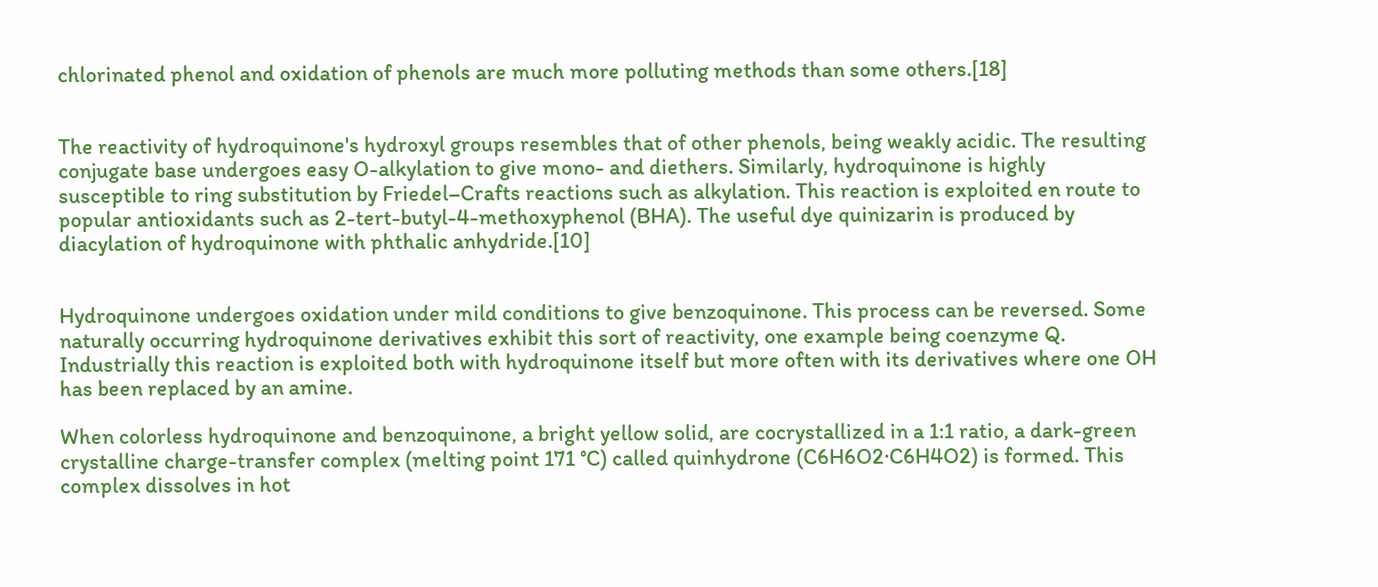chlorinated phenol and oxidation of phenols are much more polluting methods than some others.[18]


The reactivity of hydroquinone's hydroxyl groups resembles that of other phenols, being weakly acidic. The resulting conjugate base undergoes easy O-alkylation to give mono- and diethers. Similarly, hydroquinone is highly susceptible to ring substitution by Friedel–Crafts reactions such as alkylation. This reaction is exploited en route to popular antioxidants such as 2-tert-butyl-4-methoxyphenol (BHA). The useful dye quinizarin is produced by diacylation of hydroquinone with phthalic anhydride.[10]


Hydroquinone undergoes oxidation under mild conditions to give benzoquinone. This process can be reversed. Some naturally occurring hydroquinone derivatives exhibit this sort of reactivity, one example being coenzyme Q. Industrially this reaction is exploited both with hydroquinone itself but more often with its derivatives where one OH has been replaced by an amine.

When colorless hydroquinone and benzoquinone, a bright yellow solid, are cocrystallized in a 1:1 ratio, a dark-green crystalline charge-transfer complex (melting point 171 °C) called quinhydrone (C6H6O2·C6H4O2) is formed. This complex dissolves in hot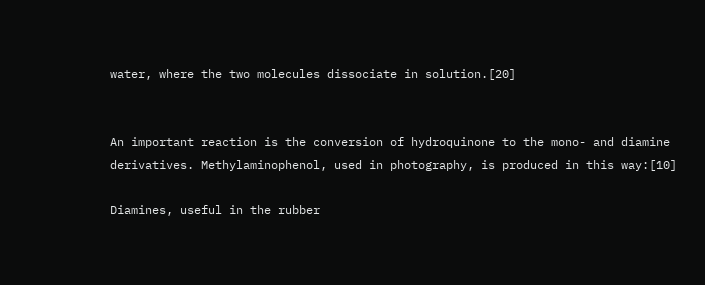water, where the two molecules dissociate in solution.[20]


An important reaction is the conversion of hydroquinone to the mono- and diamine derivatives. Methylaminophenol, used in photography, is produced in this way:[10]

Diamines, useful in the rubber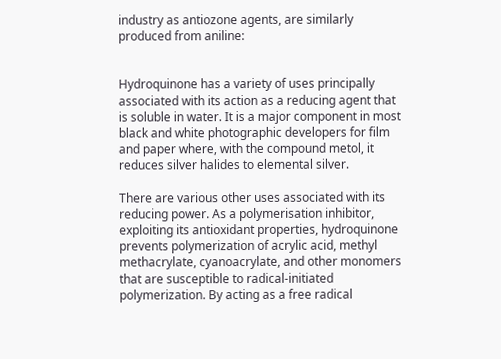industry as antiozone agents, are similarly produced from aniline:


Hydroquinone has a variety of uses principally associated with its action as a reducing agent that is soluble in water. It is a major component in most black and white photographic developers for film and paper where, with the compound metol, it reduces silver halides to elemental silver.

There are various other uses associated with its reducing power. As a polymerisation inhibitor, exploiting its antioxidant properties, hydroquinone prevents polymerization of acrylic acid, methyl methacrylate, cyanoacrylate, and other monomers that are susceptible to radical-initiated polymerization. By acting as a free radical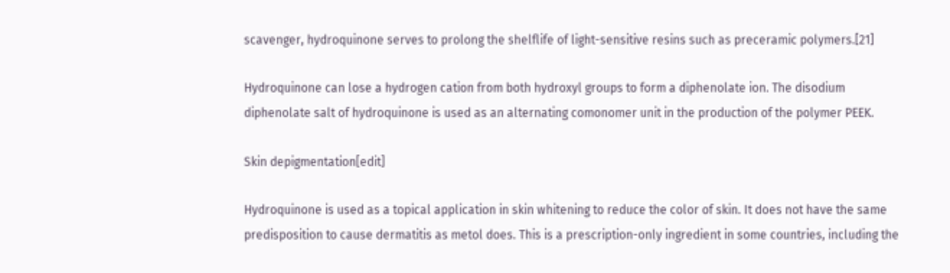scavenger, hydroquinone serves to prolong the shelflife of light-sensitive resins such as preceramic polymers.[21]

Hydroquinone can lose a hydrogen cation from both hydroxyl groups to form a diphenolate ion. The disodium diphenolate salt of hydroquinone is used as an alternating comonomer unit in the production of the polymer PEEK.

Skin depigmentation[edit]

Hydroquinone is used as a topical application in skin whitening to reduce the color of skin. It does not have the same predisposition to cause dermatitis as metol does. This is a prescription-only ingredient in some countries, including the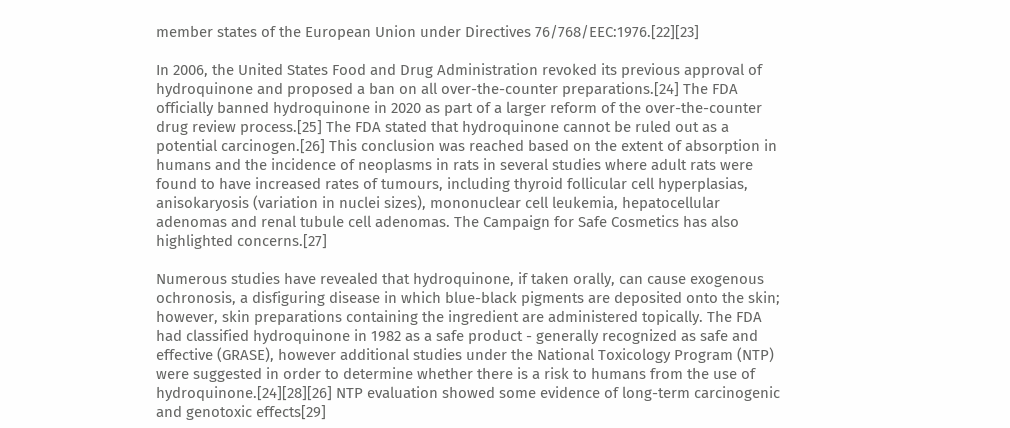member states of the European Union under Directives 76/768/EEC:1976.[22][23]

In 2006, the United States Food and Drug Administration revoked its previous approval of hydroquinone and proposed a ban on all over-the-counter preparations.[24] The FDA officially banned hydroquinone in 2020 as part of a larger reform of the over-the-counter drug review process.[25] The FDA stated that hydroquinone cannot be ruled out as a potential carcinogen.[26] This conclusion was reached based on the extent of absorption in humans and the incidence of neoplasms in rats in several studies where adult rats were found to have increased rates of tumours, including thyroid follicular cell hyperplasias, anisokaryosis (variation in nuclei sizes), mononuclear cell leukemia, hepatocellular adenomas and renal tubule cell adenomas. The Campaign for Safe Cosmetics has also highlighted concerns.[27]

Numerous studies have revealed that hydroquinone, if taken orally, can cause exogenous ochronosis, a disfiguring disease in which blue-black pigments are deposited onto the skin; however, skin preparations containing the ingredient are administered topically. The FDA had classified hydroquinone in 1982 as a safe product - generally recognized as safe and effective (GRASE), however additional studies under the National Toxicology Program (NTP) were suggested in order to determine whether there is a risk to humans from the use of hydroquinone.[24][28][26] NTP evaluation showed some evidence of long-term carcinogenic and genotoxic effects[29]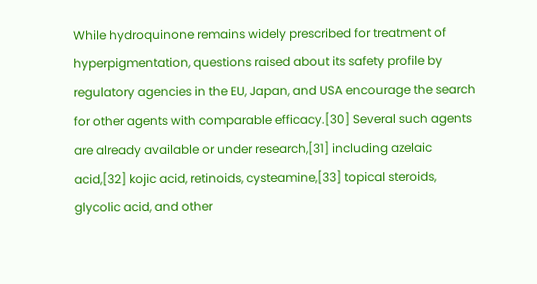While hydroquinone remains widely prescribed for treatment of hyperpigmentation, questions raised about its safety profile by regulatory agencies in the EU, Japan, and USA encourage the search for other agents with comparable efficacy.[30] Several such agents are already available or under research,[31] including azelaic acid,[32] kojic acid, retinoids, cysteamine,[33] topical steroids, glycolic acid, and other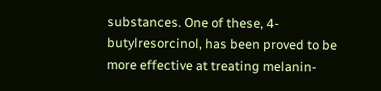substances. One of these, 4-butylresorcinol, has been proved to be more effective at treating melanin-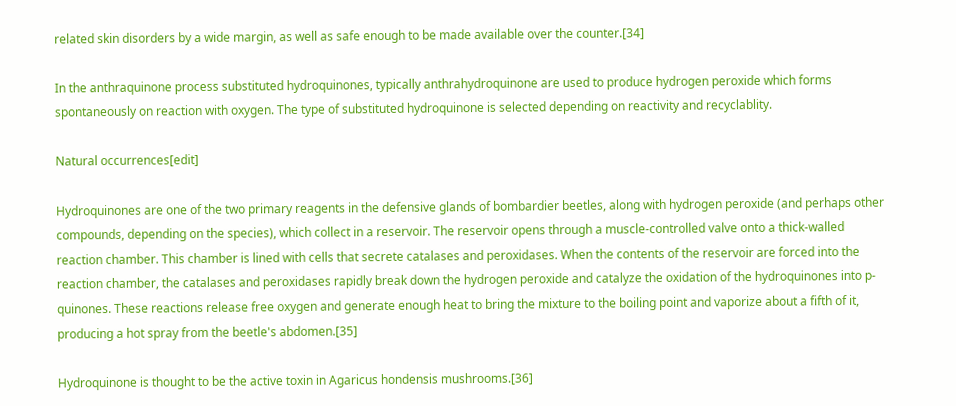related skin disorders by a wide margin, as well as safe enough to be made available over the counter.[34]

In the anthraquinone process substituted hydroquinones, typically anthrahydroquinone are used to produce hydrogen peroxide which forms spontaneously on reaction with oxygen. The type of substituted hydroquinone is selected depending on reactivity and recyclablity.

Natural occurrences[edit]

Hydroquinones are one of the two primary reagents in the defensive glands of bombardier beetles, along with hydrogen peroxide (and perhaps other compounds, depending on the species), which collect in a reservoir. The reservoir opens through a muscle-controlled valve onto a thick-walled reaction chamber. This chamber is lined with cells that secrete catalases and peroxidases. When the contents of the reservoir are forced into the reaction chamber, the catalases and peroxidases rapidly break down the hydrogen peroxide and catalyze the oxidation of the hydroquinones into p-quinones. These reactions release free oxygen and generate enough heat to bring the mixture to the boiling point and vaporize about a fifth of it, producing a hot spray from the beetle's abdomen.[35]

Hydroquinone is thought to be the active toxin in Agaricus hondensis mushrooms.[36]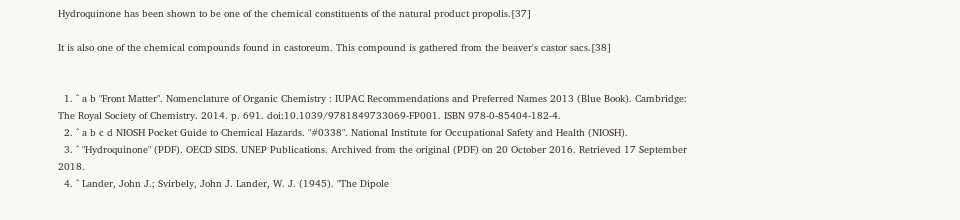Hydroquinone has been shown to be one of the chemical constituents of the natural product propolis.[37]

It is also one of the chemical compounds found in castoreum. This compound is gathered from the beaver's castor sacs.[38]


  1. ^ a b "Front Matter". Nomenclature of Organic Chemistry : IUPAC Recommendations and Preferred Names 2013 (Blue Book). Cambridge: The Royal Society of Chemistry. 2014. p. 691. doi:10.1039/9781849733069-FP001. ISBN 978-0-85404-182-4.
  2. ^ a b c d NIOSH Pocket Guide to Chemical Hazards. "#0338". National Institute for Occupational Safety and Health (NIOSH).
  3. ^ "Hydroquinone" (PDF). OECD SIDS. UNEP Publications. Archived from the original (PDF) on 20 October 2016. Retrieved 17 September 2018.
  4. ^ Lander, John J.; Svirbely, John J. Lander, W. J. (1945). "The Dipole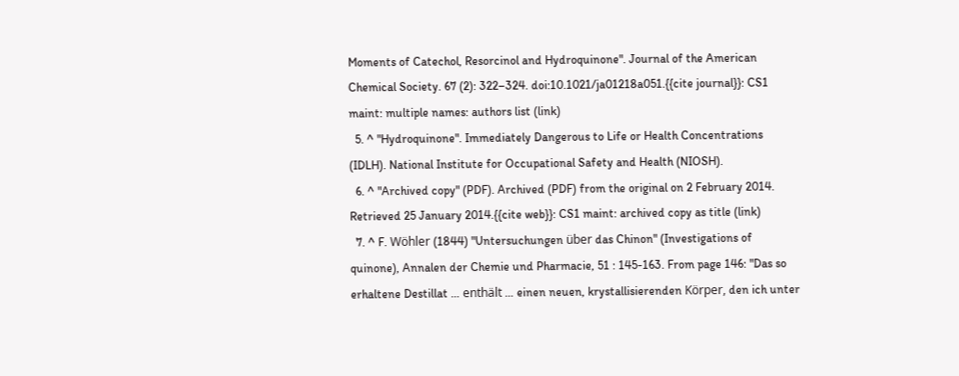Moments of Catechol, Resorcinol and Hydroquinone". Journal of the American Chemical Society. 67 (2): 322–324. doi:10.1021/ja01218a051.{{cite journal}}: CS1 maint: multiple names: authors list (link)
  5. ^ "Hydroquinone". Immediately Dangerous to Life or Health Concentrations (IDLH). National Institute for Occupational Safety and Health (NIOSH).
  6. ^ "Archived copy" (PDF). Archived (PDF) from the original on 2 February 2014. Retrieved 25 January 2014.{{cite web}}: CS1 maint: archived copy as title (link)
  7. ^ F. Wöhler (1844) "Untersuchungen über das Chinon" (Investigations of quinone), Annalen der Chemie und Pharmacie, 51 : 145-163. From page 146: "Das so erhaltene Destillat … enthält … einen neuen, krystallisierenden Körper, den ich unter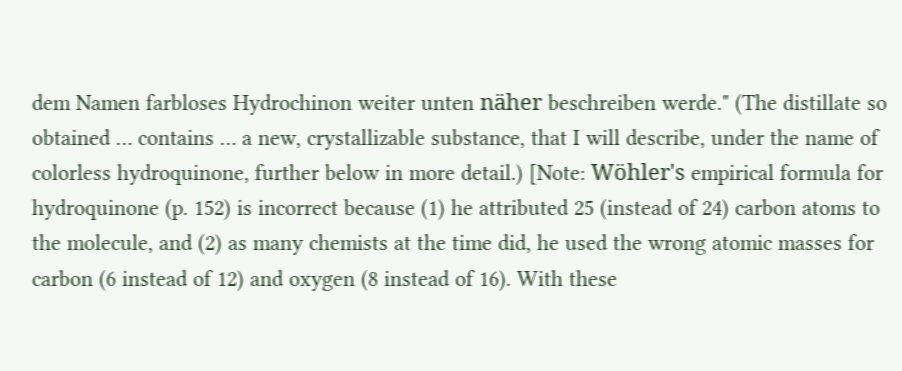dem Namen farbloses Hydrochinon weiter unten näher beschreiben werde." (The distillate so obtained … contains … a new, crystallizable substance, that I will describe, under the name of colorless hydroquinone, further below in more detail.) [Note: Wöhler's empirical formula for hydroquinone (p. 152) is incorrect because (1) he attributed 25 (instead of 24) carbon atoms to the molecule, and (2) as many chemists at the time did, he used the wrong atomic masses for carbon (6 instead of 12) and oxygen (8 instead of 16). With these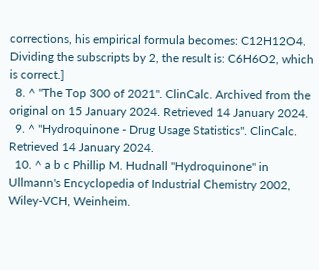corrections, his empirical formula becomes: C12H12O4. Dividing the subscripts by 2, the result is: C6H6O2, which is correct.]
  8. ^ "The Top 300 of 2021". ClinCalc. Archived from the original on 15 January 2024. Retrieved 14 January 2024.
  9. ^ "Hydroquinone - Drug Usage Statistics". ClinCalc. Retrieved 14 January 2024.
  10. ^ a b c Phillip M. Hudnall "Hydroquinone" in Ullmann's Encyclopedia of Industrial Chemistry 2002, Wiley-VCH, Weinheim.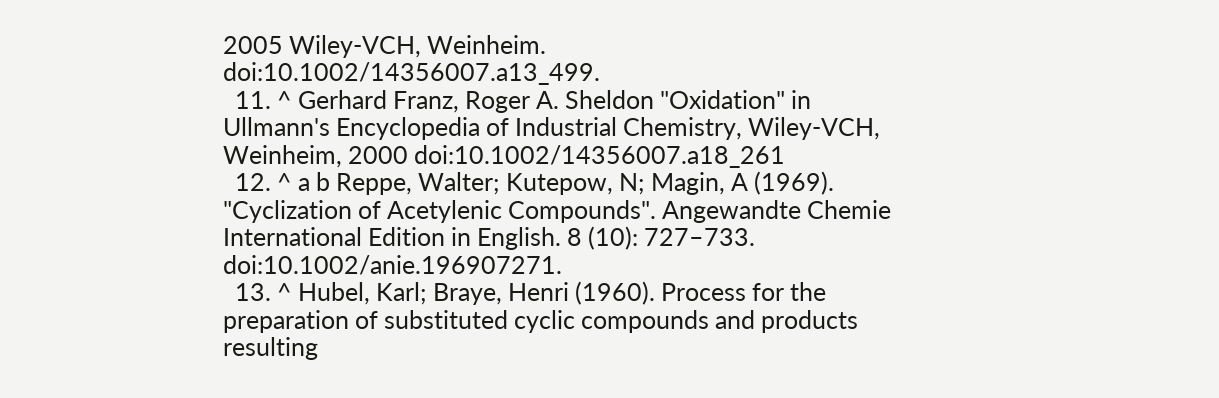2005 Wiley-VCH, Weinheim. doi:10.1002/14356007.a13_499.
  11. ^ Gerhard Franz, Roger A. Sheldon "Oxidation" in Ullmann's Encyclopedia of Industrial Chemistry, Wiley-VCH, Weinheim, 2000 doi:10.1002/14356007.a18_261
  12. ^ a b Reppe, Walter; Kutepow, N; Magin, A (1969). "Cyclization of Acetylenic Compounds". Angewandte Chemie International Edition in English. 8 (10): 727–733. doi:10.1002/anie.196907271.
  13. ^ Hubel, Karl; Braye, Henri (1960). Process for the preparation of substituted cyclic compounds and products resulting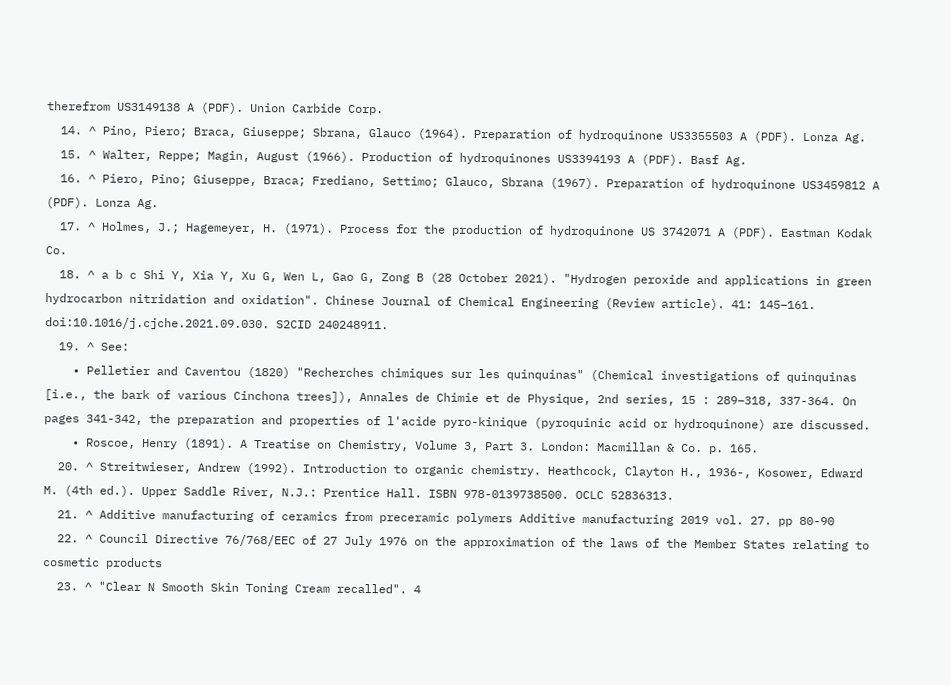therefrom US3149138 A (PDF). Union Carbide Corp.
  14. ^ Pino, Piero; Braca, Giuseppe; Sbrana, Glauco (1964). Preparation of hydroquinone US3355503 A (PDF). Lonza Ag.
  15. ^ Walter, Reppe; Magin, August (1966). Production of hydroquinones US3394193 A (PDF). Basf Ag.
  16. ^ Piero, Pino; Giuseppe, Braca; Frediano, Settimo; Glauco, Sbrana (1967). Preparation of hydroquinone US3459812 A (PDF). Lonza Ag.
  17. ^ Holmes, J.; Hagemeyer, H. (1971). Process for the production of hydroquinone US 3742071 A (PDF). Eastman Kodak Co.
  18. ^ a b c Shi Y, Xia Y, Xu G, Wen L, Gao G, Zong B (28 October 2021). "Hydrogen peroxide and applications in green hydrocarbon nitridation and oxidation". Chinese Journal of Chemical Engineering (Review article). 41: 145–161. doi:10.1016/j.cjche.2021.09.030. S2CID 240248911.
  19. ^ See:
    • Pelletier and Caventou (1820) "Recherches chimiques sur les quinquinas" (Chemical investigations of quinquinas [i.e., the bark of various Cinchona trees]), Annales de Chimie et de Physique, 2nd series, 15 : 289–318, 337-364. On pages 341-342, the preparation and properties of l'acide pyro-kinique (pyroquinic acid or hydroquinone) are discussed.
    • Roscoe, Henry (1891). A Treatise on Chemistry, Volume 3, Part 3. London: Macmillan & Co. p. 165.
  20. ^ Streitwieser, Andrew (1992). Introduction to organic chemistry. Heathcock, Clayton H., 1936-, Kosower, Edward M. (4th ed.). Upper Saddle River, N.J.: Prentice Hall. ISBN 978-0139738500. OCLC 52836313.
  21. ^ Additive manufacturing of ceramics from preceramic polymers Additive manufacturing 2019 vol. 27. pp 80-90
  22. ^ Council Directive 76/768/EEC of 27 July 1976 on the approximation of the laws of the Member States relating to cosmetic products
  23. ^ "Clear N Smooth Skin Toning Cream recalled". 4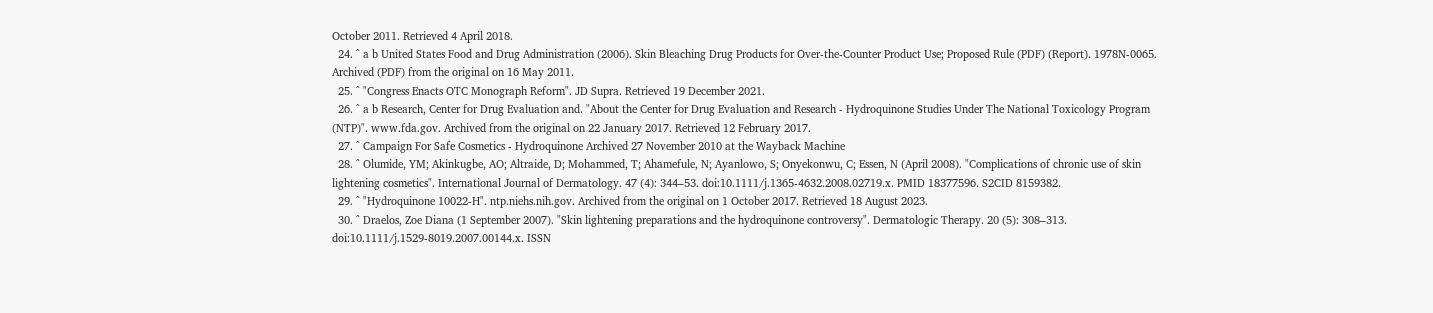October 2011. Retrieved 4 April 2018.
  24. ^ a b United States Food and Drug Administration (2006). Skin Bleaching Drug Products for Over-the-Counter Product Use; Proposed Rule (PDF) (Report). 1978N-0065. Archived (PDF) from the original on 16 May 2011.
  25. ^ "Congress Enacts OTC Monograph Reform". JD Supra. Retrieved 19 December 2021.
  26. ^ a b Research, Center for Drug Evaluation and. "About the Center for Drug Evaluation and Research - Hydroquinone Studies Under The National Toxicology Program (NTP)". www.fda.gov. Archived from the original on 22 January 2017. Retrieved 12 February 2017.
  27. ^ Campaign For Safe Cosmetics - Hydroquinone Archived 27 November 2010 at the Wayback Machine
  28. ^ Olumide, YM; Akinkugbe, AO; Altraide, D; Mohammed, T; Ahamefule, N; Ayanlowo, S; Onyekonwu, C; Essen, N (April 2008). "Complications of chronic use of skin lightening cosmetics". International Journal of Dermatology. 47 (4): 344–53. doi:10.1111/j.1365-4632.2008.02719.x. PMID 18377596. S2CID 8159382.
  29. ^ "Hydroquinone 10022-H". ntp.niehs.nih.gov. Archived from the original on 1 October 2017. Retrieved 18 August 2023.
  30. ^ Draelos, Zoe Diana (1 September 2007). "Skin lightening preparations and the hydroquinone controversy". Dermatologic Therapy. 20 (5): 308–313. doi:10.1111/j.1529-8019.2007.00144.x. ISSN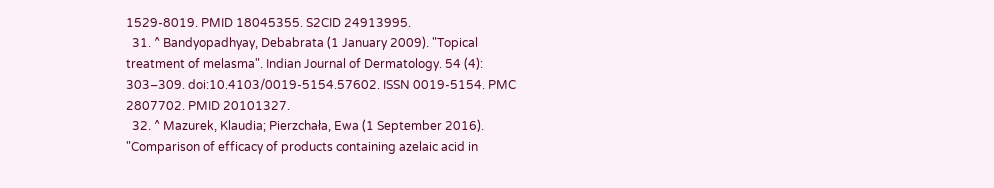1529-8019. PMID 18045355. S2CID 24913995.
  31. ^ Bandyopadhyay, Debabrata (1 January 2009). "Topical treatment of melasma". Indian Journal of Dermatology. 54 (4): 303–309. doi:10.4103/0019-5154.57602. ISSN 0019-5154. PMC 2807702. PMID 20101327.
  32. ^ Mazurek, Klaudia; Pierzchała, Ewa (1 September 2016). "Comparison of efficacy of products containing azelaic acid in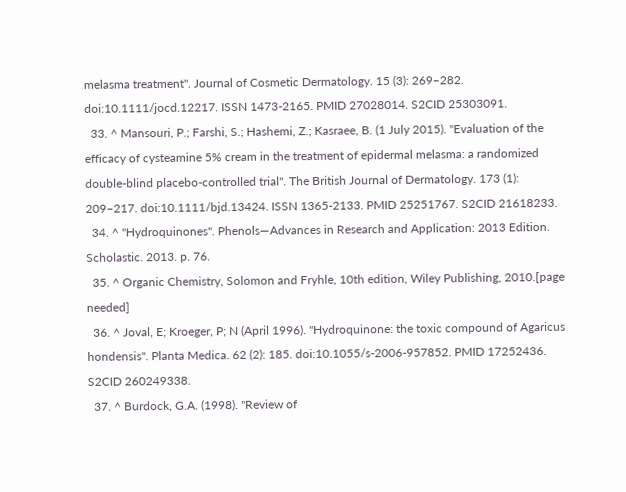melasma treatment". Journal of Cosmetic Dermatology. 15 (3): 269–282. doi:10.1111/jocd.12217. ISSN 1473-2165. PMID 27028014. S2CID 25303091.
  33. ^ Mansouri, P.; Farshi, S.; Hashemi, Z.; Kasraee, B. (1 July 2015). "Evaluation of the efficacy of cysteamine 5% cream in the treatment of epidermal melasma: a randomized double-blind placebo-controlled trial". The British Journal of Dermatology. 173 (1): 209–217. doi:10.1111/bjd.13424. ISSN 1365-2133. PMID 25251767. S2CID 21618233.
  34. ^ "Hydroquinones". Phenols—Advances in Research and Application: 2013 Edition. Scholastic. 2013. p. 76.
  35. ^ Organic Chemistry, Solomon and Fryhle, 10th edition, Wiley Publishing, 2010.[page needed]
  36. ^ Joval, E; Kroeger, P; N (April 1996). "Hydroquinone: the toxic compound of Agaricus hondensis". Planta Medica. 62 (2): 185. doi:10.1055/s-2006-957852. PMID 17252436. S2CID 260249338.
  37. ^ Burdock, G.A. (1998). "Review of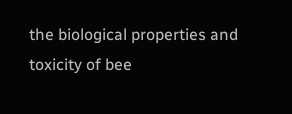the biological properties and toxicity of bee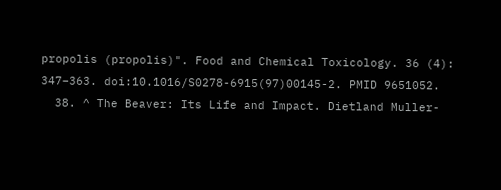propolis (propolis)". Food and Chemical Toxicology. 36 (4): 347–363. doi:10.1016/S0278-6915(97)00145-2. PMID 9651052.
  38. ^ The Beaver: Its Life and Impact. Dietland Muller-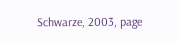Schwarze, 2003, page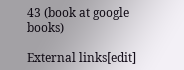43 (book at google books)

External links[edit]